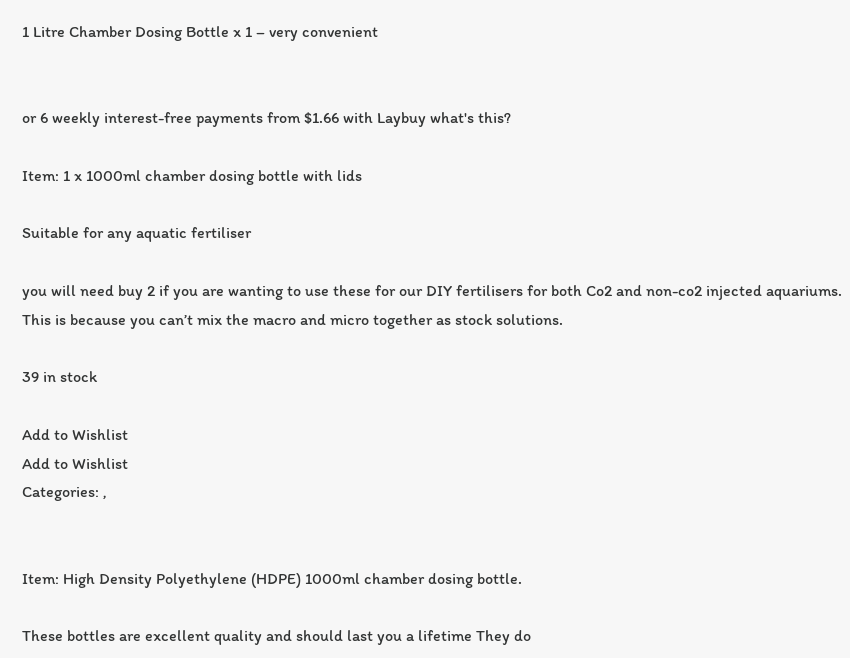1 Litre Chamber Dosing Bottle x 1 – very convenient


or 6 weekly interest-free payments from $1.66 with Laybuy what's this?

Item: 1 x 1000ml chamber dosing bottle with lids

Suitable for any aquatic fertiliser

you will need buy 2 if you are wanting to use these for our DIY fertilisers for both Co2 and non-co2 injected aquariums. This is because you can’t mix the macro and micro together as stock solutions.

39 in stock

Add to Wishlist
Add to Wishlist
Categories: ,


Item: High Density Polyethylene (HDPE) 1000ml chamber dosing bottle.

These bottles are excellent quality and should last you a lifetime They do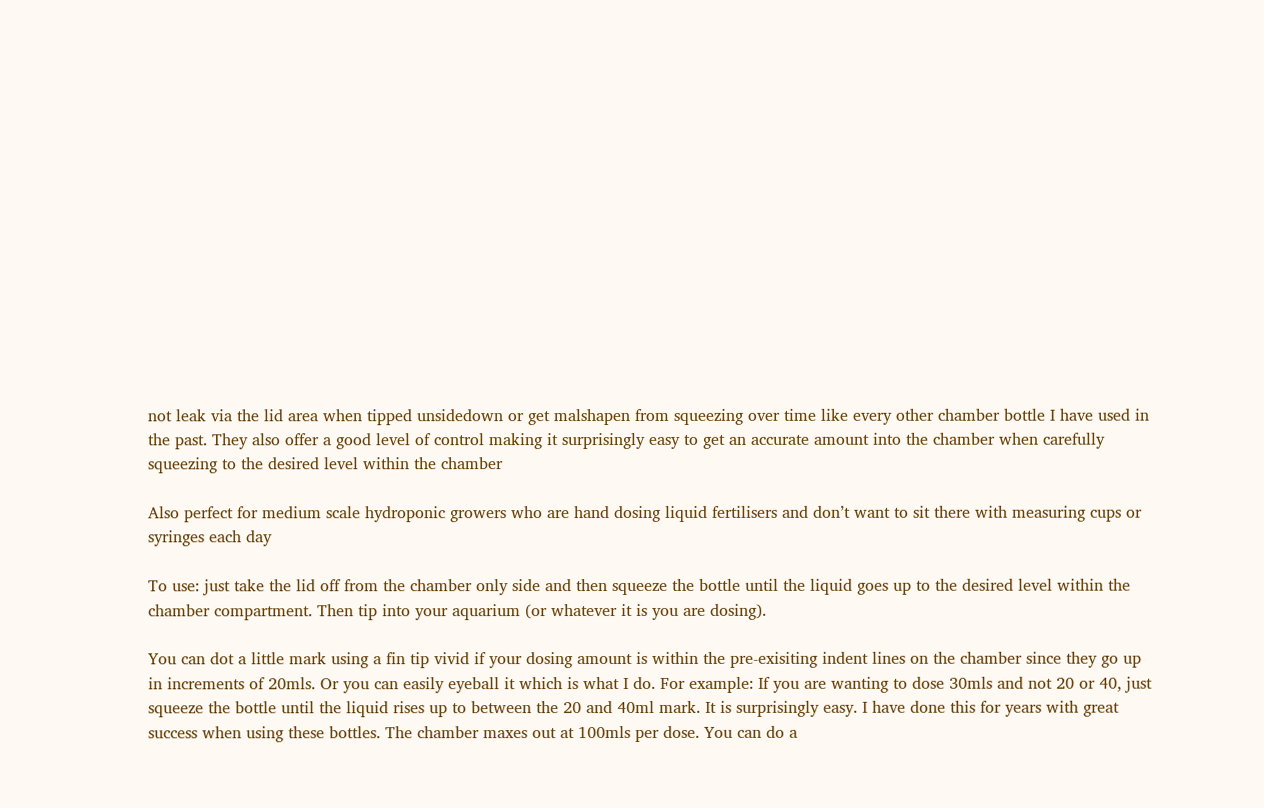not leak via the lid area when tipped unsidedown or get malshapen from squeezing over time like every other chamber bottle I have used in the past. They also offer a good level of control making it surprisingly easy to get an accurate amount into the chamber when carefully squeezing to the desired level within the chamber

Also perfect for medium scale hydroponic growers who are hand dosing liquid fertilisers and don’t want to sit there with measuring cups or syringes each day

To use: just take the lid off from the chamber only side and then squeeze the bottle until the liquid goes up to the desired level within the chamber compartment. Then tip into your aquarium (or whatever it is you are dosing).

You can dot a little mark using a fin tip vivid if your dosing amount is within the pre-exisiting indent lines on the chamber since they go up in increments of 20mls. Or you can easily eyeball it which is what I do. For example: If you are wanting to dose 30mls and not 20 or 40, just squeeze the bottle until the liquid rises up to between the 20 and 40ml mark. It is surprisingly easy. I have done this for years with great success when using these bottles. The chamber maxes out at 100mls per dose. You can do a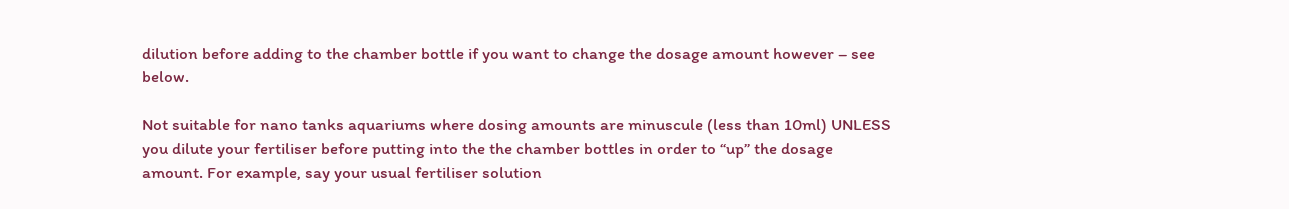dilution before adding to the chamber bottle if you want to change the dosage amount however – see below.

Not suitable for nano tanks aquariums where dosing amounts are minuscule (less than 10ml) UNLESS you dilute your fertiliser before putting into the the chamber bottles in order to “up” the dosage amount. For example, say your usual fertiliser solution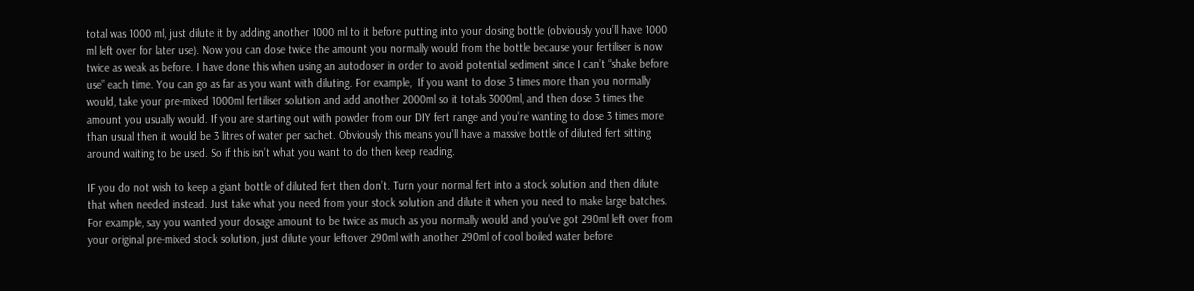total was 1000 ml, just dilute it by adding another 1000 ml to it before putting into your dosing bottle (obviously you’ll have 1000 ml left over for later use). Now you can dose twice the amount you normally would from the bottle because your fertiliser is now twice as weak as before. I have done this when using an autodoser in order to avoid potential sediment since I can’t “shake before use” each time. You can go as far as you want with diluting. For example,  If you want to dose 3 times more than you normally would, take your pre-mixed 1000ml fertiliser solution and add another 2000ml so it totals 3000ml, and then dose 3 times the amount you usually would. If you are starting out with powder from our DIY fert range and you’re wanting to dose 3 times more than usual then it would be 3 litres of water per sachet. Obviously this means you’ll have a massive bottle of diluted fert sitting around waiting to be used. So if this isn’t what you want to do then keep reading.

IF you do not wish to keep a giant bottle of diluted fert then don’t. Turn your normal fert into a stock solution and then dilute that when needed instead. Just take what you need from your stock solution and dilute it when you need to make large batches. For example, say you wanted your dosage amount to be twice as much as you normally would and you’ve got 290ml left over from your original pre-mixed stock solution, just dilute your leftover 290ml with another 290ml of cool boiled water before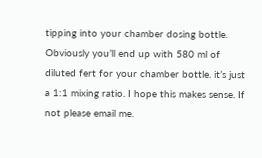tipping into your chamber dosing bottle. Obviously you’ll end up with 580 ml of diluted fert for your chamber bottle. it’s just a 1:1 mixing ratio. I hope this makes sense. If not please email me.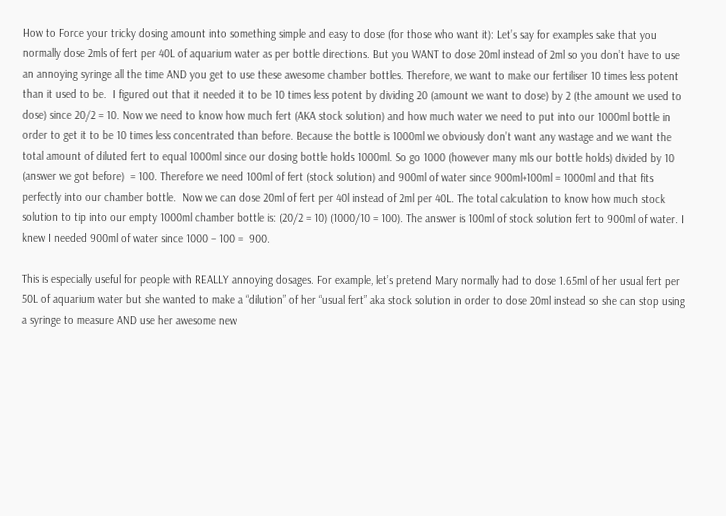How to Force your tricky dosing amount into something simple and easy to dose (for those who want it): Let’s say for examples sake that you normally dose 2mls of fert per 40L of aquarium water as per bottle directions. But you WANT to dose 20ml instead of 2ml so you don’t have to use an annoying syringe all the time AND you get to use these awesome chamber bottles. Therefore, we want to make our fertiliser 10 times less potent than it used to be.  I figured out that it needed it to be 10 times less potent by dividing 20 (amount we want to dose) by 2 (the amount we used to dose) since 20/2 = 10. Now we need to know how much fert (AKA stock solution) and how much water we need to put into our 1000ml bottle in order to get it to be 10 times less concentrated than before. Because the bottle is 1000ml we obviously don’t want any wastage and we want the total amount of diluted fert to equal 1000ml since our dosing bottle holds 1000ml. So go 1000 (however many mls our bottle holds) divided by 10 (answer we got before)  = 100. Therefore we need 100ml of fert (stock solution) and 900ml of water since 900ml+100ml = 1000ml and that fits perfectly into our chamber bottle.  Now we can dose 20ml of fert per 40l instead of 2ml per 40L. The total calculation to know how much stock solution to tip into our empty 1000ml chamber bottle is: (20/2 = 10) (1000/10 = 100). The answer is 100ml of stock solution fert to 900ml of water. I knew I needed 900ml of water since 1000 – 100 =  900.

This is especially useful for people with REALLY annoying dosages. For example, let’s pretend Mary normally had to dose 1.65ml of her usual fert per 50L of aquarium water but she wanted to make a “dilution” of her “usual fert” aka stock solution in order to dose 20ml instead so she can stop using a syringe to measure AND use her awesome new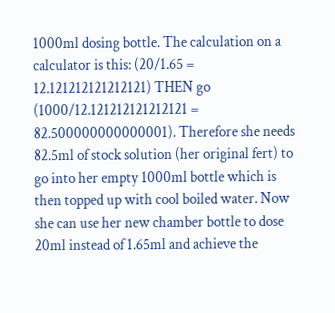1000ml dosing bottle. The calculation on a calculator is this: (20/1.65 = 12.121212121212121) THEN go (1000/12.121212121212121 = 82.500000000000001). Therefore she needs 82.5ml of stock solution (her original fert) to go into her empty 1000ml bottle which is then topped up with cool boiled water. Now she can use her new chamber bottle to dose 20ml instead of 1.65ml and achieve the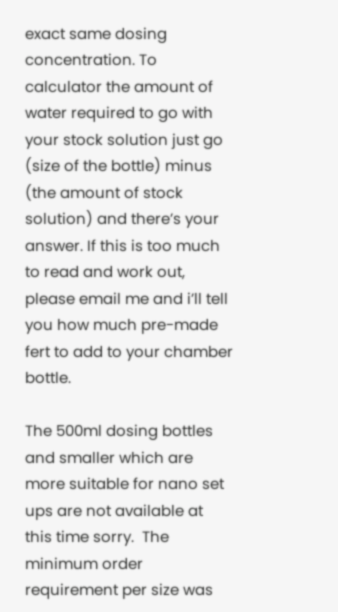exact same dosing concentration. To calculator the amount of water required to go with your stock solution just go (size of the bottle) minus (the amount of stock solution) and there’s your answer. If this is too much to read and work out, please email me and i’ll tell you how much pre-made fert to add to your chamber bottle.

The 500ml dosing bottles and smaller which are more suitable for nano set ups are not available at this time sorry.  The minimum order requirement per size was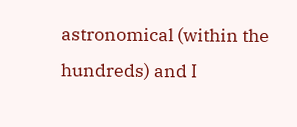astronomical (within the hundreds) and I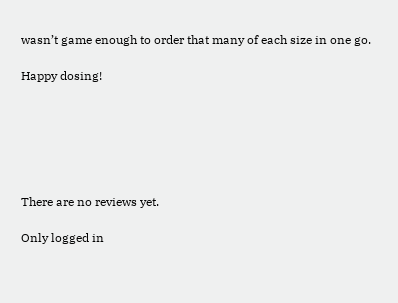wasn’t game enough to order that many of each size in one go.

Happy dosing!






There are no reviews yet.

Only logged in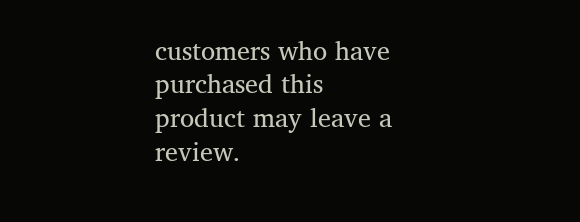customers who have purchased this product may leave a review.